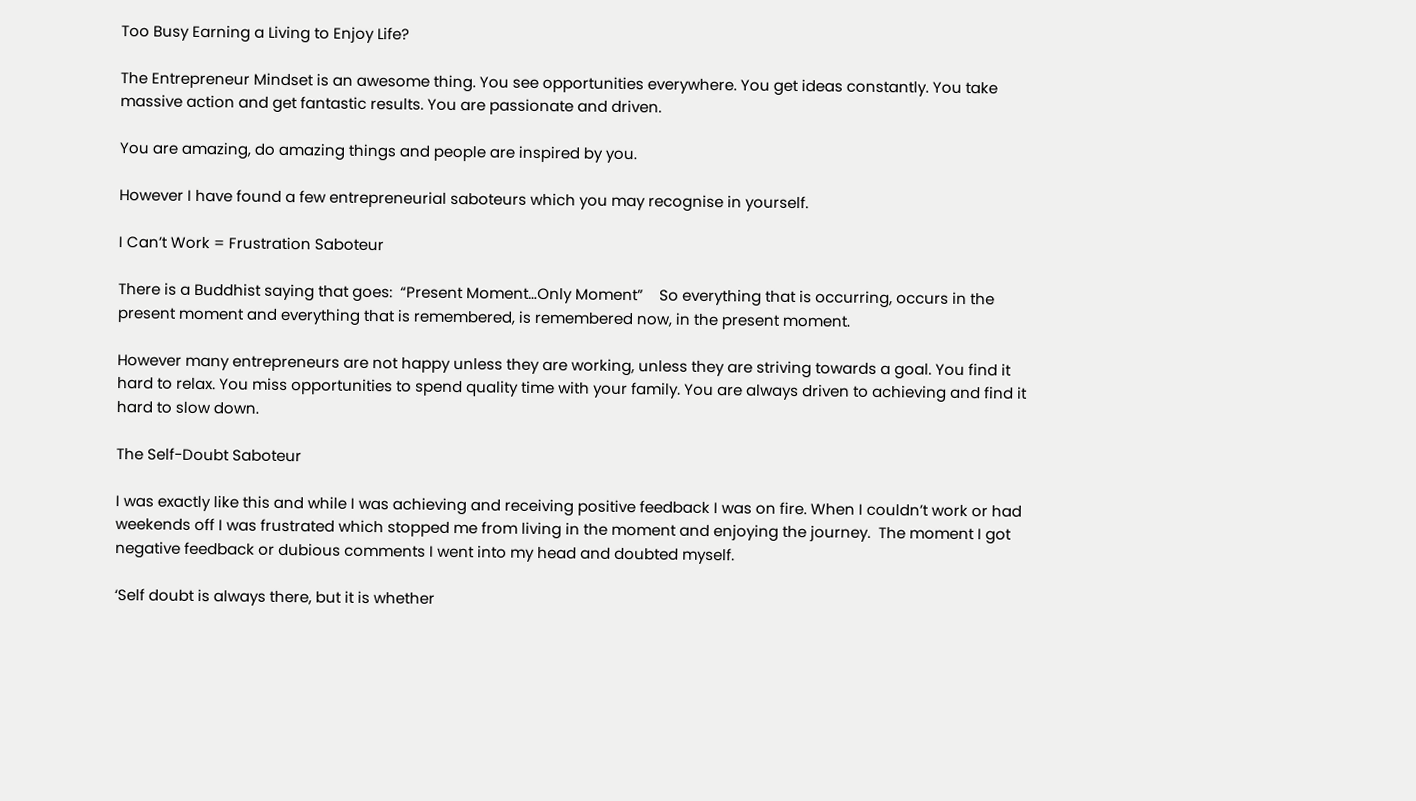Too Busy Earning a Living to Enjoy Life?

The Entrepreneur Mindset is an awesome thing. You see opportunities everywhere. You get ideas constantly. You take massive action and get fantastic results. You are passionate and driven.

You are amazing, do amazing things and people are inspired by you.

However I have found a few entrepreneurial saboteurs which you may recognise in yourself.

I Can’t Work = Frustration Saboteur

There is a Buddhist saying that goes:  “Present Moment…Only Moment”    So everything that is occurring, occurs in the present moment and everything that is remembered, is remembered now, in the present moment.

However many entrepreneurs are not happy unless they are working, unless they are striving towards a goal. You find it hard to relax. You miss opportunities to spend quality time with your family. You are always driven to achieving and find it hard to slow down.

The Self-Doubt Saboteur

I was exactly like this and while I was achieving and receiving positive feedback I was on fire. When I couldn’t work or had weekends off I was frustrated which stopped me from living in the moment and enjoying the journey.  The moment I got negative feedback or dubious comments I went into my head and doubted myself.

‘Self doubt is always there, but it is whether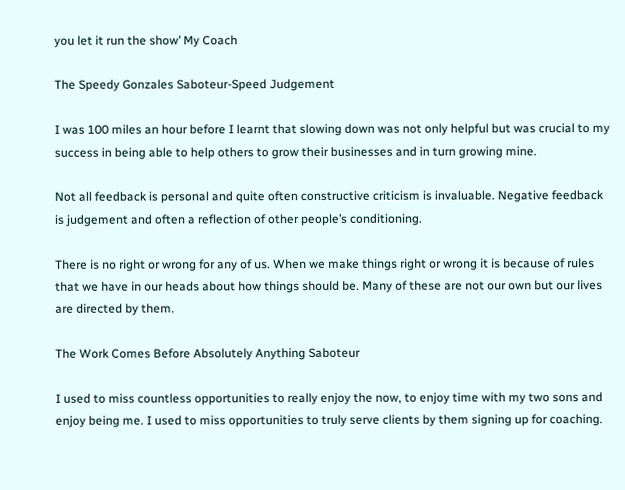you let it run the show’ My Coach

The Speedy Gonzales Saboteur-Speed Judgement

I was 100 miles an hour before I learnt that slowing down was not only helpful but was crucial to my success in being able to help others to grow their businesses and in turn growing mine.

Not all feedback is personal and quite often constructive criticism is invaluable. Negative feedback is judgement and often a reflection of other people’s conditioning.

There is no right or wrong for any of us. When we make things right or wrong it is because of rules that we have in our heads about how things should be. Many of these are not our own but our lives are directed by them.

The Work Comes Before Absolutely Anything Saboteur

I used to miss countless opportunities to really enjoy the now, to enjoy time with my two sons and enjoy being me. I used to miss opportunities to truly serve clients by them signing up for coaching.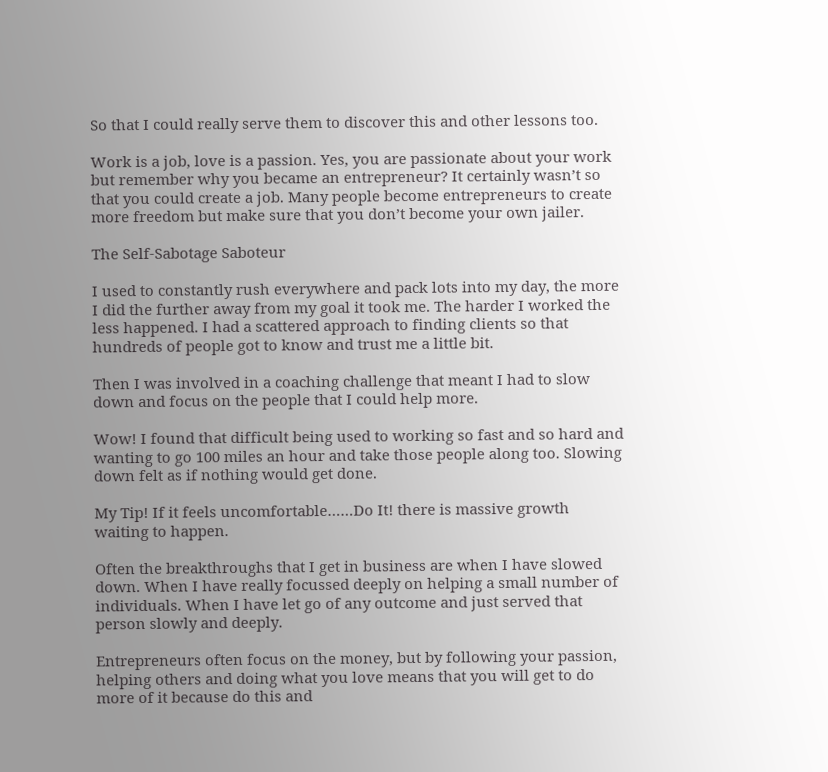So that I could really serve them to discover this and other lessons too.

Work is a job, love is a passion. Yes, you are passionate about your work but remember why you became an entrepreneur? It certainly wasn’t so that you could create a job. Many people become entrepreneurs to create more freedom but make sure that you don’t become your own jailer.

The Self-Sabotage Saboteur

I used to constantly rush everywhere and pack lots into my day, the more I did the further away from my goal it took me. The harder I worked the less happened. I had a scattered approach to finding clients so that hundreds of people got to know and trust me a little bit.

Then I was involved in a coaching challenge that meant I had to slow down and focus on the people that I could help more.

Wow! I found that difficult being used to working so fast and so hard and wanting to go 100 miles an hour and take those people along too. Slowing down felt as if nothing would get done.

My Tip! If it feels uncomfortable……Do It! there is massive growth waiting to happen.

Often the breakthroughs that I get in business are when I have slowed down. When I have really focussed deeply on helping a small number of individuals. When I have let go of any outcome and just served that person slowly and deeply.

Entrepreneurs often focus on the money, but by following your passion, helping others and doing what you love means that you will get to do more of it because do this and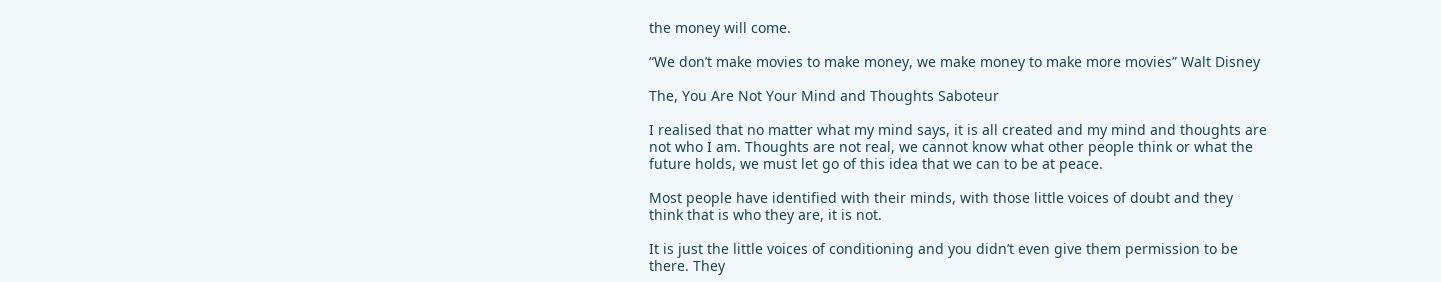the money will come.

“We don’t make movies to make money, we make money to make more movies” Walt Disney

The, You Are Not Your Mind and Thoughts Saboteur

I realised that no matter what my mind says, it is all created and my mind and thoughts are not who I am. Thoughts are not real, we cannot know what other people think or what the future holds, we must let go of this idea that we can to be at peace.

Most people have identified with their minds, with those little voices of doubt and they think that is who they are, it is not.

It is just the little voices of conditioning and you didn’t even give them permission to be there. They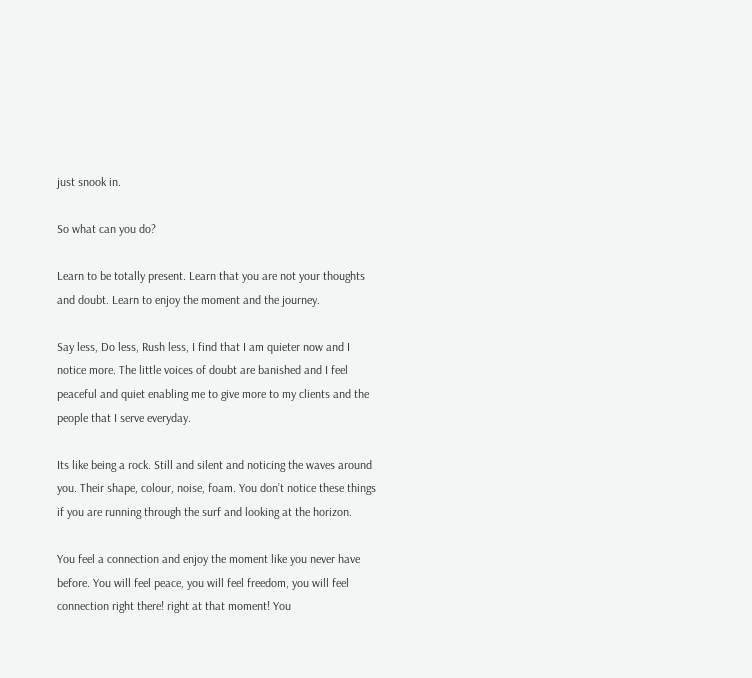just snook in.

So what can you do?

Learn to be totally present. Learn that you are not your thoughts and doubt. Learn to enjoy the moment and the journey.

Say less, Do less, Rush less, I find that I am quieter now and I notice more. The little voices of doubt are banished and I feel peaceful and quiet enabling me to give more to my clients and the people that I serve everyday.

Its like being a rock. Still and silent and noticing the waves around you. Their shape, colour, noise, foam. You don’t notice these things if you are running through the surf and looking at the horizon.

You feel a connection and enjoy the moment like you never have before. You will feel peace, you will feel freedom, you will feel connection right there! right at that moment! You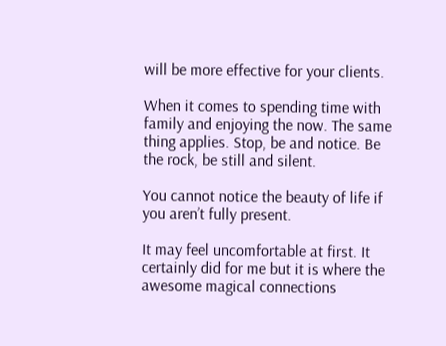will be more effective for your clients.

When it comes to spending time with family and enjoying the now. The same thing applies. Stop, be and notice. Be the rock, be still and silent.

You cannot notice the beauty of life if you aren’t fully present.

It may feel uncomfortable at first. It certainly did for me but it is where the awesome magical connections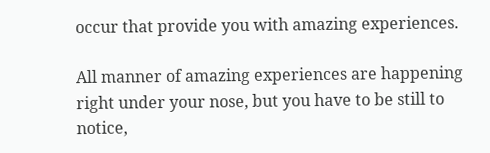occur that provide you with amazing experiences.

All manner of amazing experiences are happening right under your nose, but you have to be still to notice,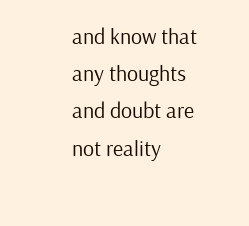and know that any thoughts and doubt are not reality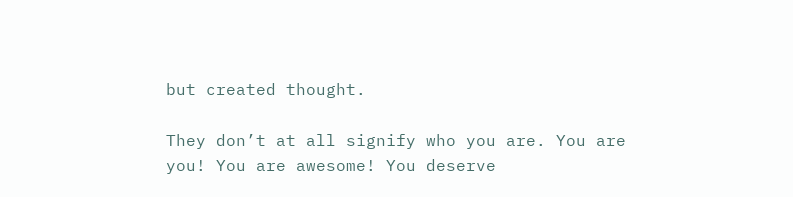but created thought.

They don’t at all signify who you are. You are you! You are awesome! You deserve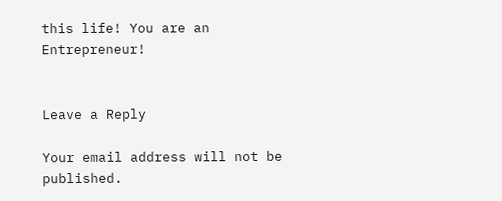this life! You are an Entrepreneur!


Leave a Reply

Your email address will not be published.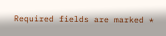Required fields are marked *